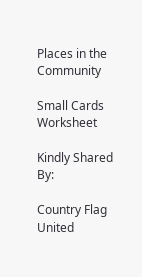Places in the Community

Small Cards Worksheet

Kindly Shared By:

Country Flag United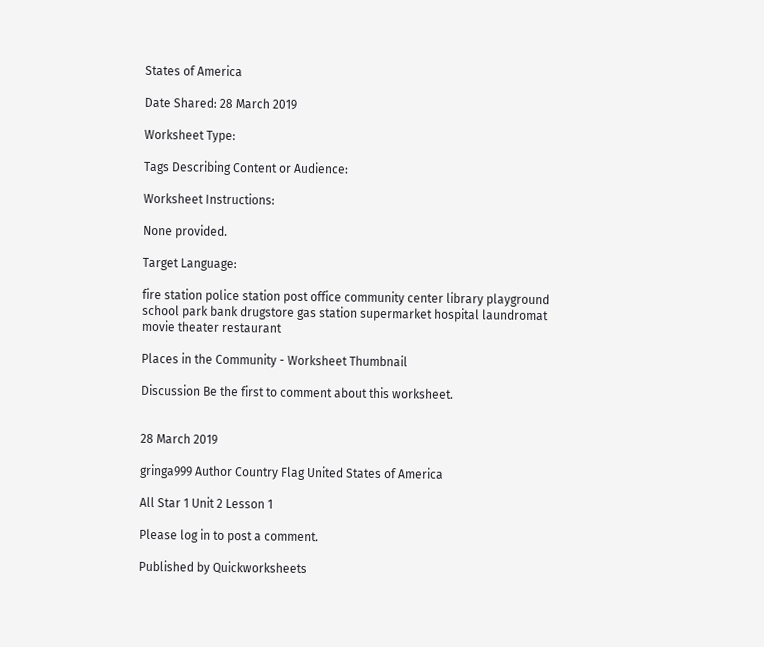States of America

Date Shared: 28 March 2019

Worksheet Type:

Tags Describing Content or Audience:

Worksheet Instructions:

None provided.

Target Language:

fire station police station post office community center library playground school park bank drugstore gas station supermarket hospital laundromat movie theater restaurant

Places in the Community - Worksheet Thumbnail

Discussion Be the first to comment about this worksheet.


28 March 2019

gringa999 Author Country Flag United States of America

All Star 1 Unit 2 Lesson 1

Please log in to post a comment.

Published by Quickworksheets